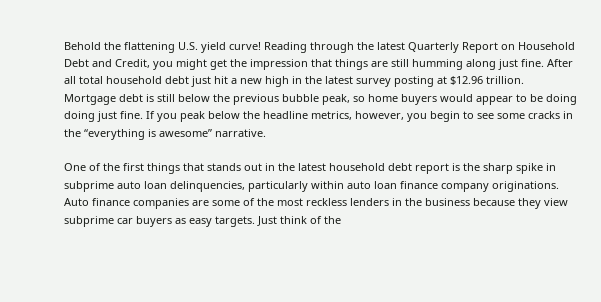Behold the flattening U.S. yield curve! Reading through the latest Quarterly Report on Household Debt and Credit, you might get the impression that things are still humming along just fine. After all total household debt just hit a new high in the latest survey posting at $12.96 trillion. Mortgage debt is still below the previous bubble peak, so home buyers would appear to be doing doing just fine. If you peak below the headline metrics, however, you begin to see some cracks in the “everything is awesome” narrative.

One of the first things that stands out in the latest household debt report is the sharp spike in subprime auto loan delinquencies, particularly within auto loan finance company originations. Auto finance companies are some of the most reckless lenders in the business because they view subprime car buyers as easy targets. Just think of the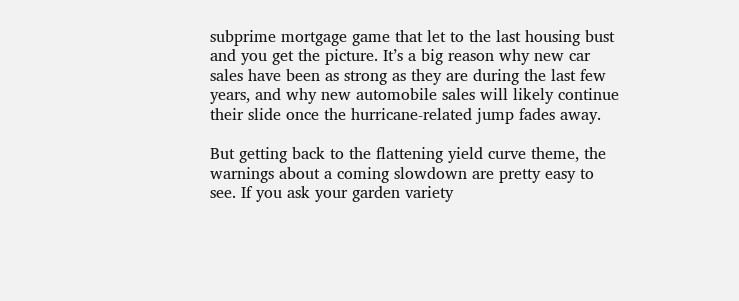subprime mortgage game that let to the last housing bust and you get the picture. It’s a big reason why new car sales have been as strong as they are during the last few years, and why new automobile sales will likely continue their slide once the hurricane-related jump fades away.

But getting back to the flattening yield curve theme, the warnings about a coming slowdown are pretty easy to see. If you ask your garden variety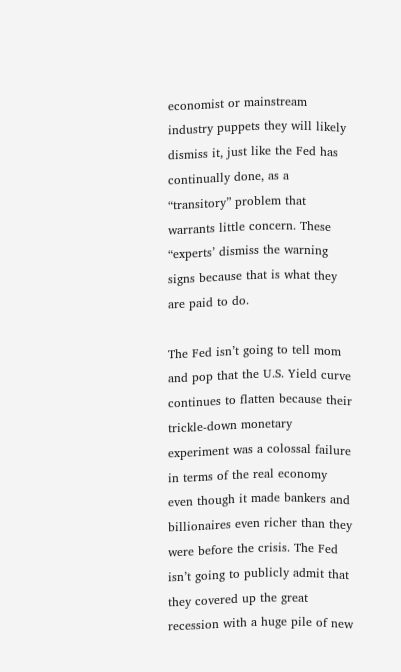economist or mainstream industry puppets they will likely dismiss it, just like the Fed has continually done, as a “transitory” problem that warrants little concern. These “experts’ dismiss the warning signs because that is what they are paid to do.

The Fed isn’t going to tell mom and pop that the U.S. Yield curve continues to flatten because their trickle-down monetary experiment was a colossal failure in terms of the real economy even though it made bankers and billionaires even richer than they were before the crisis. The Fed isn’t going to publicly admit that they covered up the great recession with a huge pile of new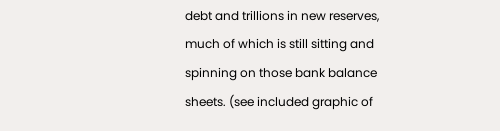debt and trillions in new reserves, much of which is still sitting and spinning on those bank balance sheets. (see included graphic of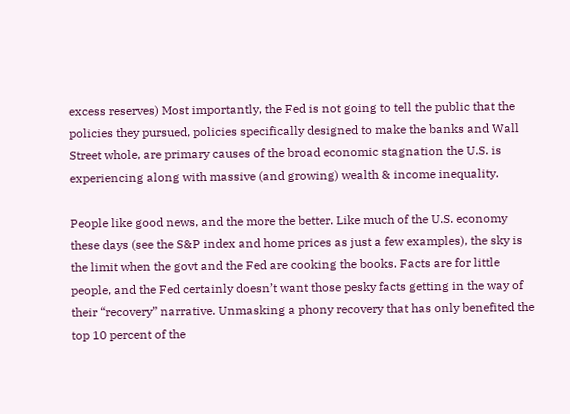excess reserves) Most importantly, the Fed is not going to tell the public that the policies they pursued, policies specifically designed to make the banks and Wall Street whole, are primary causes of the broad economic stagnation the U.S. is experiencing along with massive (and growing) wealth & income inequality.

People like good news, and the more the better. Like much of the U.S. economy these days (see the S&P index and home prices as just a few examples), the sky is the limit when the govt and the Fed are cooking the books. Facts are for little people, and the Fed certainly doesn’t want those pesky facts getting in the way of their “recovery” narrative. Unmasking a phony recovery that has only benefited the top 10 percent of the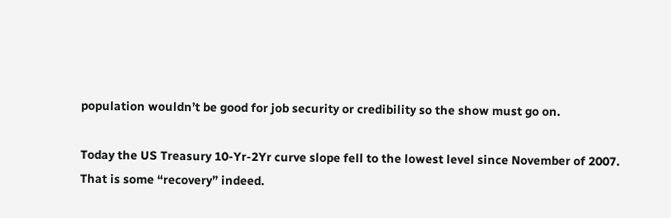population wouldn’t be good for job security or credibility so the show must go on.

Today the US Treasury 10-Yr-2Yr curve slope fell to the lowest level since November of 2007. That is some “recovery” indeed.